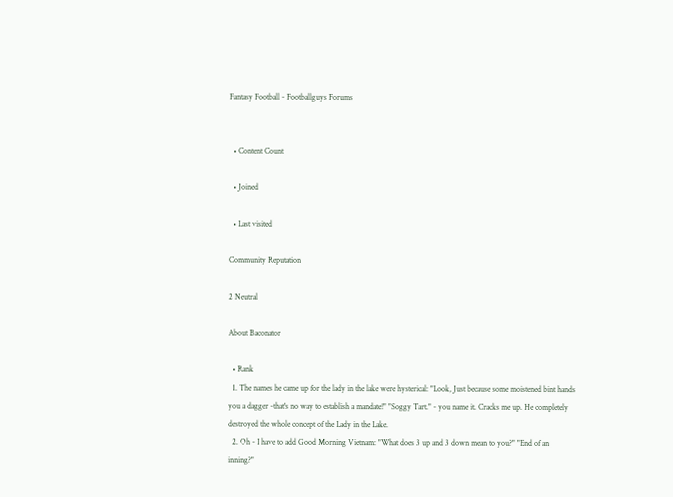Fantasy Football - Footballguys Forums


  • Content Count

  • Joined

  • Last visited

Community Reputation

2 Neutral

About Baconator

  • Rank
  1. The names he came up for the lady in the lake were hysterical: "Look, Just because some moistened bint hands you a dagger -that's no way to establish a mandate!" "Soggy Tart." - you name it. Cracks me up. He completely destroyed the whole concept of the Lady in the Lake.
  2. Oh - I have to add Good Morning Vietnam: "What does 3 up and 3 down mean to you?" "End of an inning?"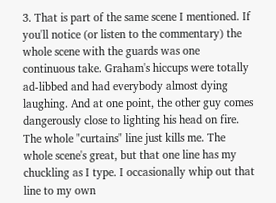3. That is part of the same scene I mentioned. If you'll notice (or listen to the commentary) the whole scene with the guards was one continuous take. Graham's hiccups were totally ad-libbed and had everybody almost dying laughing. And at one point, the other guy comes dangerously close to lighting his head on fire. The whole "curtains" line just kills me. The whole scene's great, but that one line has my chuckling as I type. I occasionally whip out that line to my own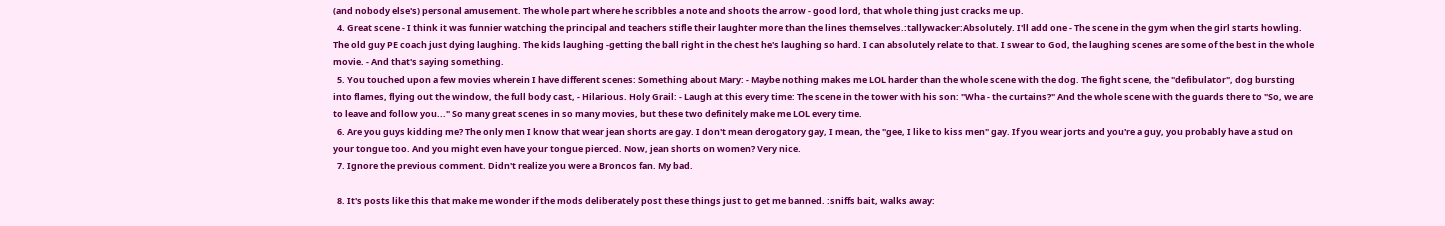(and nobody else's) personal amusement. The whole part where he scribbles a note and shoots the arrow - good lord, that whole thing just cracks me up.
  4. Great scene - I think it was funnier watching the principal and teachers stifle their laughter more than the lines themselves.:tallywacker:Absolutely. I'll add one - The scene in the gym when the girl starts howling. The old guy PE coach just dying laughing. The kids laughing -getting the ball right in the chest he's laughing so hard. I can absolutely relate to that. I swear to God, the laughing scenes are some of the best in the whole movie. - And that's saying something.
  5. You touched upon a few movies wherein I have different scenes: Something about Mary: - Maybe nothing makes me LOL harder than the whole scene with the dog. The fight scene, the "defibulator", dog bursting into flames, flying out the window, the full body cast, - Hilarious. Holy Grail: - Laugh at this every time: The scene in the tower with his son: "Wha - the curtains?" And the whole scene with the guards there to "So, we are to leave and follow you..." So many great scenes in so many movies, but these two definitely make me LOL every time.
  6. Are you guys kidding me? The only men I know that wear jean shorts are gay. I don't mean derogatory gay, I mean, the "gee, I like to kiss men" gay. If you wear jorts and you're a guy, you probably have a stud on your tongue too. And you might even have your tongue pierced. Now, jean shorts on women? Very nice.
  7. Ignore the previous comment. Didn't realize you were a Broncos fan. My bad.

  8. It's posts like this that make me wonder if the mods deliberately post these things just to get me banned. :sniffs bait, walks away: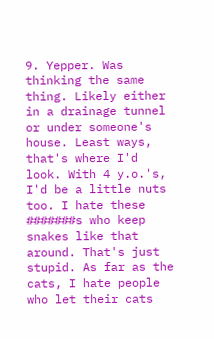9. Yepper. Was thinking the same thing. Likely either in a drainage tunnel or under someone's house. Least ways, that's where I'd look. With 4 y.o.'s, I'd be a little nuts too. I hate these #######s who keep snakes like that around. That's just stupid. As far as the cats, I hate people who let their cats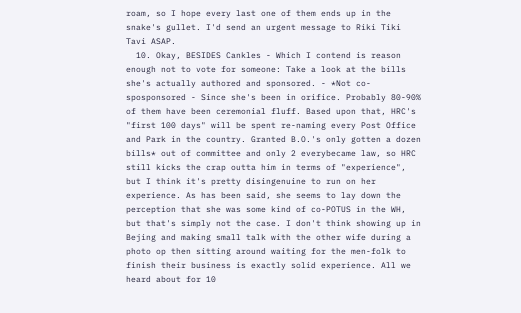roam, so I hope every last one of them ends up in the snake's gullet. I'd send an urgent message to Riki Tiki Tavi ASAP.
  10. Okay, BESIDES Cankles - Which I contend is reason enough not to vote for someone: Take a look at the bills she's actually authored and sponsored. - *Not co-sposponsored - Since she's been in orifice. Probably 80-90% of them have been ceremonial fluff. Based upon that, HRC's "first 100 days" will be spent re-naming every Post Office and Park in the country. Granted B.O.'s only gotten a dozen bills* out of committee and only 2 everybecame law, so HRC still kicks the crap outta him in terms of "experience", but I think it's pretty disingenuine to run on her experience. As has been said, she seems to lay down the perception that she was some kind of co-POTUS in the WH, but that's simply not the case. I don't think showing up in Bejing and making small talk with the other wife during a photo op then sitting around waiting for the men-folk to finish their business is exactly solid experience. All we heard about for 10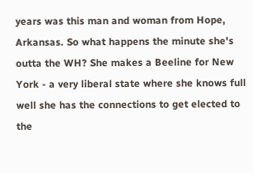years was this man and woman from Hope, Arkansas. So what happens the minute she's outta the WH? She makes a Beeline for New York - a very liberal state where she knows full well she has the connections to get elected to the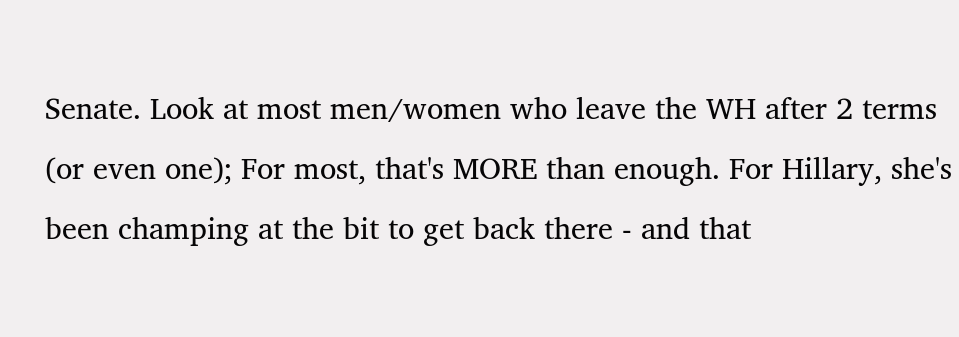Senate. Look at most men/women who leave the WH after 2 terms (or even one); For most, that's MORE than enough. For Hillary, she's been champing at the bit to get back there - and that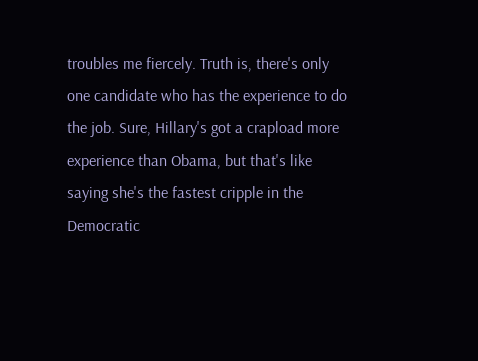troubles me fiercely. Truth is, there's only one candidate who has the experience to do the job. Sure, Hillary's got a crapload more experience than Obama, but that's like saying she's the fastest cripple in the Democratic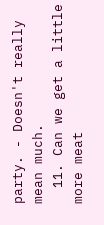party. - Doesn't really mean much.
  11. Can we get a little more meat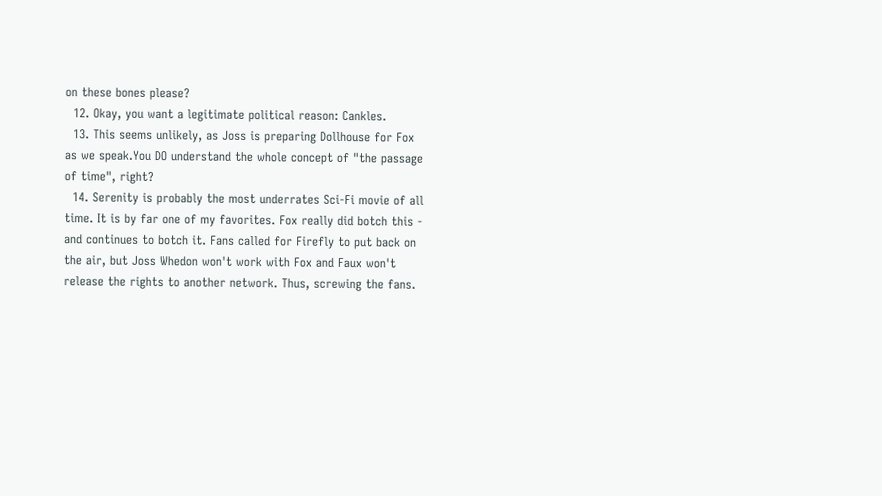on these bones please?
  12. Okay, you want a legitimate political reason: Cankles.
  13. This seems unlikely, as Joss is preparing Dollhouse for Fox as we speak.You DO understand the whole concept of "the passage of time", right?
  14. Serenity is probably the most underrates Sci-Fi movie of all time. It is by far one of my favorites. Fox really did botch this - and continues to botch it. Fans called for Firefly to put back on the air, but Joss Whedon won't work with Fox and Faux won't release the rights to another network. Thus, screwing the fans.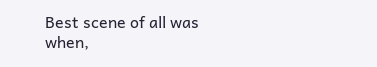Best scene of all was when,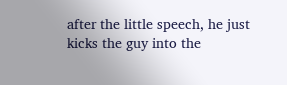after the little speech, he just kicks the guy into the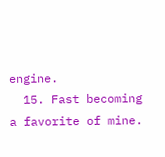engine.
  15. Fast becoming a favorite of mine.